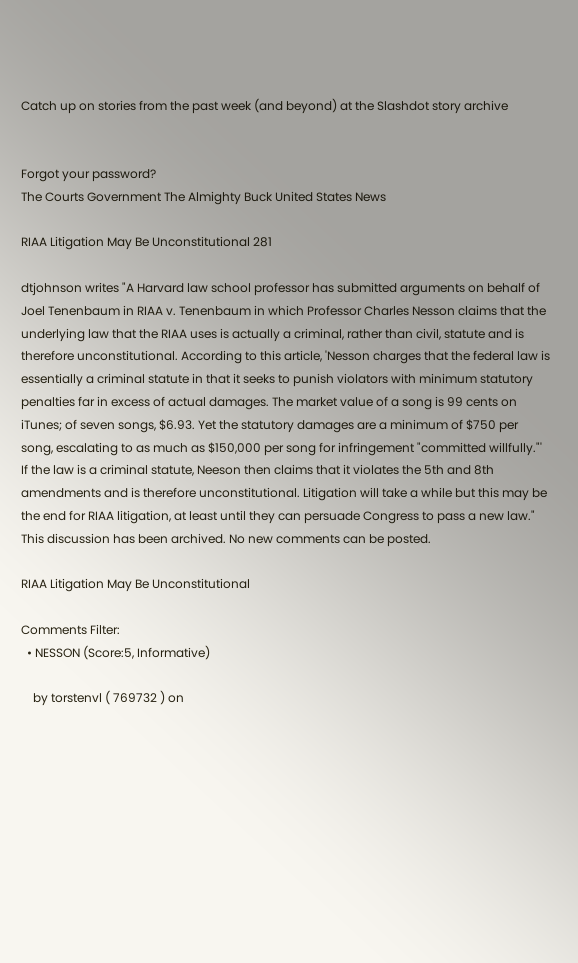Catch up on stories from the past week (and beyond) at the Slashdot story archive


Forgot your password?
The Courts Government The Almighty Buck United States News

RIAA Litigation May Be Unconstitutional 281

dtjohnson writes "A Harvard law school professor has submitted arguments on behalf of Joel Tenenbaum in RIAA v. Tenenbaum in which Professor Charles Nesson claims that the underlying law that the RIAA uses is actually a criminal, rather than civil, statute and is therefore unconstitutional. According to this article, 'Nesson charges that the federal law is essentially a criminal statute in that it seeks to punish violators with minimum statutory penalties far in excess of actual damages. The market value of a song is 99 cents on iTunes; of seven songs, $6.93. Yet the statutory damages are a minimum of $750 per song, escalating to as much as $150,000 per song for infringement "committed willfully."' If the law is a criminal statute, Neeson then claims that it violates the 5th and 8th amendments and is therefore unconstitutional. Litigation will take a while but this may be the end for RIAA litigation, at least until they can persuade Congress to pass a new law."
This discussion has been archived. No new comments can be posted.

RIAA Litigation May Be Unconstitutional

Comments Filter:
  • NESSON (Score:5, Informative)

    by torstenvl ( 769732 ) on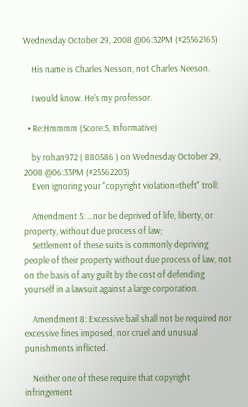Wednesday October 29, 2008 @06:32PM (#25562165)

    His name is Charles Nesson, not Charles Neeson.

    I would know. He's my professor.

  • Re:Hmmmm (Score:5, Informative)

    by rohan972 ( 880586 ) on Wednesday October 29, 2008 @06:33PM (#25562203)
    Even ignoring your "copyright violation=theft" troll:

    Amendment 5: ...nor be deprived of life, liberty, or property, without due process of law;
    Settlement of these suits is commonly depriving people of their property without due process of law, not on the basis of any guilt by the cost of defending yourself in a lawsuit against a large corporation.

    Amendment 8: Excessive bail shall not be required nor excessive fines imposed, nor cruel and unusual punishments inflicted.

    Neither one of these require that copyright infringement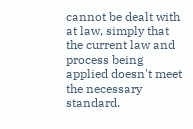cannot be dealt with at law, simply that the current law and process being applied doesn't meet the necessary standard.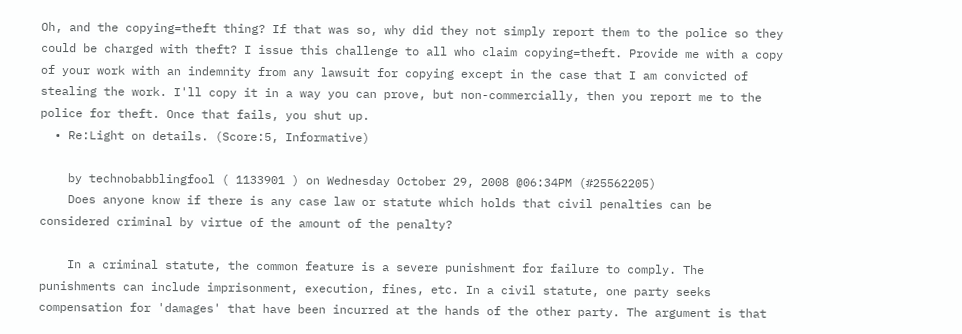Oh, and the copying=theft thing? If that was so, why did they not simply report them to the police so they could be charged with theft? I issue this challenge to all who claim copying=theft. Provide me with a copy of your work with an indemnity from any lawsuit for copying except in the case that I am convicted of stealing the work. I'll copy it in a way you can prove, but non-commercially, then you report me to the police for theft. Once that fails, you shut up.
  • Re:Light on details. (Score:5, Informative)

    by technobabblingfool ( 1133901 ) on Wednesday October 29, 2008 @06:34PM (#25562205)
    Does anyone know if there is any case law or statute which holds that civil penalties can be considered criminal by virtue of the amount of the penalty?

    In a criminal statute, the common feature is a severe punishment for failure to comply. The punishments can include imprisonment, execution, fines, etc. In a civil statute, one party seeks compensation for 'damages' that have been incurred at the hands of the other party. The argument is that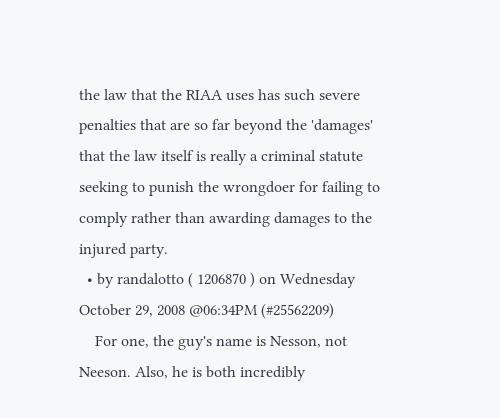the law that the RIAA uses has such severe penalties that are so far beyond the 'damages' that the law itself is really a criminal statute seeking to punish the wrongdoer for failing to comply rather than awarding damages to the injured party.
  • by randalotto ( 1206870 ) on Wednesday October 29, 2008 @06:34PM (#25562209)
    For one, the guy's name is Nesson, not Neeson. Also, he is both incredibly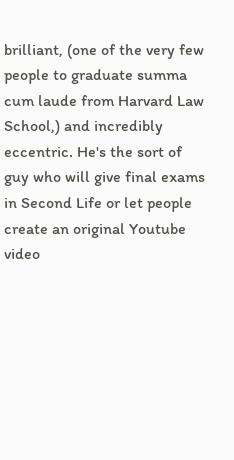brilliant, (one of the very few people to graduate summa cum laude from Harvard Law School,) and incredibly eccentric. He's the sort of guy who will give final exams in Second Life or let people create an original Youtube video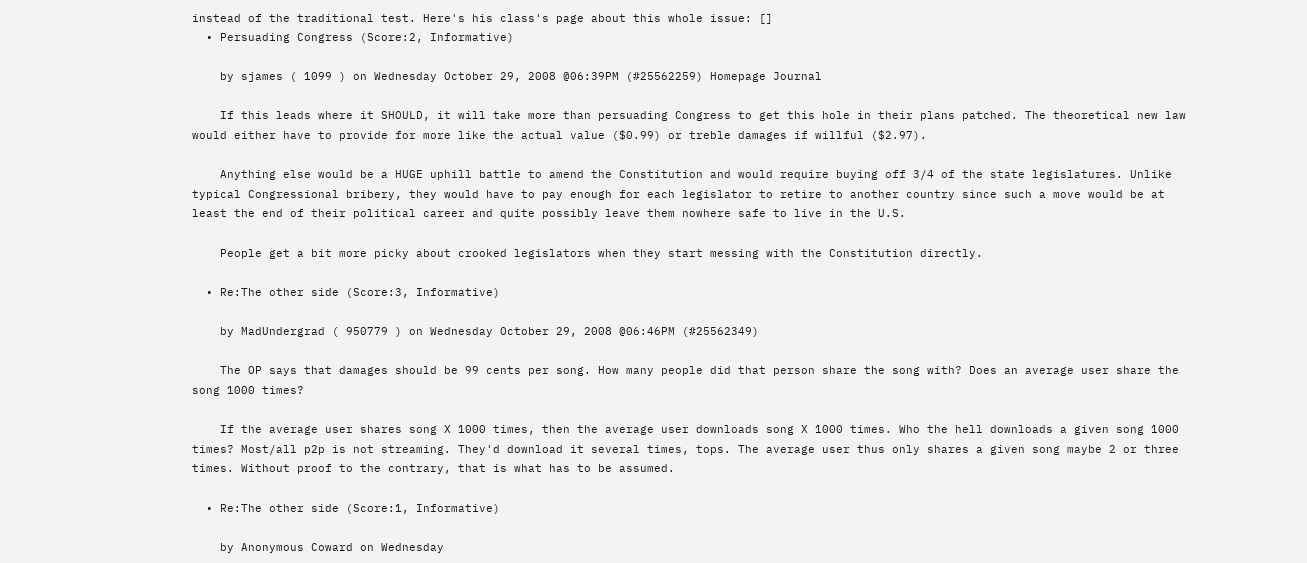instead of the traditional test. Here's his class's page about this whole issue: []
  • Persuading Congress (Score:2, Informative)

    by sjames ( 1099 ) on Wednesday October 29, 2008 @06:39PM (#25562259) Homepage Journal

    If this leads where it SHOULD, it will take more than persuading Congress to get this hole in their plans patched. The theoretical new law would either have to provide for more like the actual value ($0.99) or treble damages if willful ($2.97).

    Anything else would be a HUGE uphill battle to amend the Constitution and would require buying off 3/4 of the state legislatures. Unlike typical Congressional bribery, they would have to pay enough for each legislator to retire to another country since such a move would be at least the end of their political career and quite possibly leave them nowhere safe to live in the U.S.

    People get a bit more picky about crooked legislators when they start messing with the Constitution directly.

  • Re:The other side (Score:3, Informative)

    by MadUndergrad ( 950779 ) on Wednesday October 29, 2008 @06:46PM (#25562349)

    The OP says that damages should be 99 cents per song. How many people did that person share the song with? Does an average user share the song 1000 times?

    If the average user shares song X 1000 times, then the average user downloads song X 1000 times. Who the hell downloads a given song 1000 times? Most/all p2p is not streaming. They'd download it several times, tops. The average user thus only shares a given song maybe 2 or three times. Without proof to the contrary, that is what has to be assumed.

  • Re:The other side (Score:1, Informative)

    by Anonymous Coward on Wednesday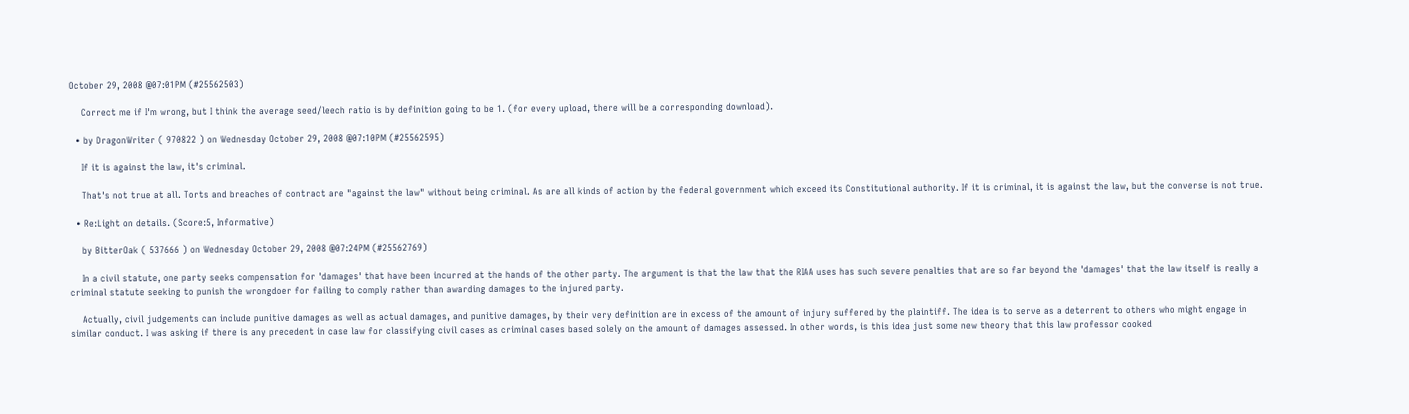October 29, 2008 @07:01PM (#25562503)

    Correct me if I'm wrong, but I think the average seed/leech ratio is by definition going to be 1. (for every upload, there will be a corresponding download).

  • by DragonWriter ( 970822 ) on Wednesday October 29, 2008 @07:10PM (#25562595)

    If it is against the law, it's criminal.

    That's not true at all. Torts and breaches of contract are "against the law" without being criminal. As are all kinds of action by the federal government which exceed its Constitutional authority. If it is criminal, it is against the law, but the converse is not true.

  • Re:Light on details. (Score:5, Informative)

    by BitterOak ( 537666 ) on Wednesday October 29, 2008 @07:24PM (#25562769)

    In a civil statute, one party seeks compensation for 'damages' that have been incurred at the hands of the other party. The argument is that the law that the RIAA uses has such severe penalties that are so far beyond the 'damages' that the law itself is really a criminal statute seeking to punish the wrongdoer for failing to comply rather than awarding damages to the injured party.

    Actually, civil judgements can include punitive damages as well as actual damages, and punitive damages, by their very definition are in excess of the amount of injury suffered by the plaintiff. The idea is to serve as a deterrent to others who might engage in similar conduct. I was asking if there is any precedent in case law for classifying civil cases as criminal cases based solely on the amount of damages assessed. In other words, is this idea just some new theory that this law professor cooked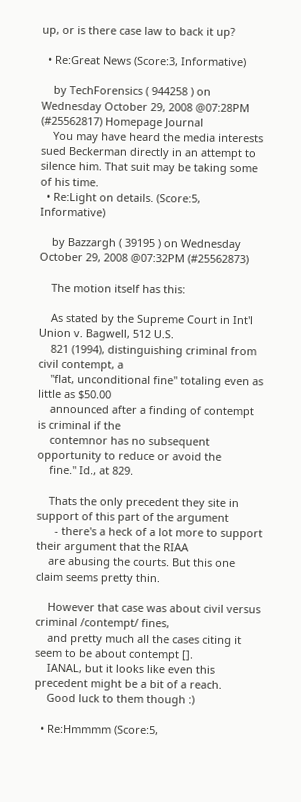up, or is there case law to back it up?

  • Re:Great News (Score:3, Informative)

    by TechForensics ( 944258 ) on Wednesday October 29, 2008 @07:28PM (#25562817) Homepage Journal
    You may have heard the media interests sued Beckerman directly in an attempt to silence him. That suit may be taking some of his time.
  • Re:Light on details. (Score:5, Informative)

    by Bazzargh ( 39195 ) on Wednesday October 29, 2008 @07:32PM (#25562873)

    The motion itself has this:

    As stated by the Supreme Court in Int'l Union v. Bagwell, 512 U.S.
    821 (1994), distinguishing criminal from civil contempt, a
    "flat, unconditional fine" totaling even as little as $50.00
    announced after a finding of contempt is criminal if the
    contemnor has no subsequent opportunity to reduce or avoid the
    fine." Id., at 829.

    Thats the only precedent they site in support of this part of the argument
      - there's a heck of a lot more to support their argument that the RIAA
    are abusing the courts. But this one claim seems pretty thin.

    However that case was about civil versus criminal /contempt/ fines,
    and pretty much all the cases citing it seem to be about contempt [].
    IANAL, but it looks like even this precedent might be a bit of a reach.
    Good luck to them though :)

  • Re:Hmmmm (Score:5,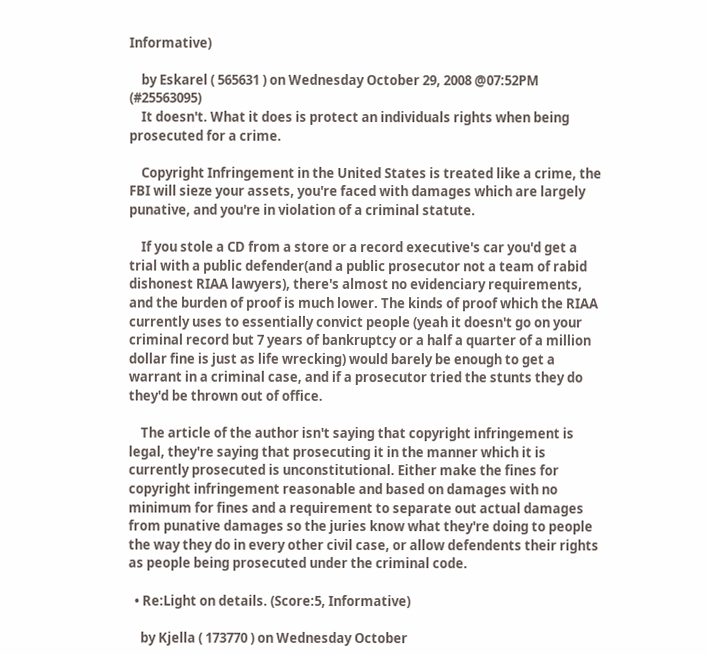Informative)

    by Eskarel ( 565631 ) on Wednesday October 29, 2008 @07:52PM (#25563095)
    It doesn't. What it does is protect an individuals rights when being prosecuted for a crime.

    Copyright Infringement in the United States is treated like a crime, the FBI will sieze your assets, you're faced with damages which are largely punative, and you're in violation of a criminal statute.

    If you stole a CD from a store or a record executive's car you'd get a trial with a public defender(and a public prosecutor not a team of rabid dishonest RIAA lawyers), there's almost no evidenciary requirements, and the burden of proof is much lower. The kinds of proof which the RIAA currently uses to essentially convict people (yeah it doesn't go on your criminal record but 7 years of bankruptcy or a half a quarter of a million dollar fine is just as life wrecking) would barely be enough to get a warrant in a criminal case, and if a prosecutor tried the stunts they do they'd be thrown out of office.

    The article of the author isn't saying that copyright infringement is legal, they're saying that prosecuting it in the manner which it is currently prosecuted is unconstitutional. Either make the fines for copyright infringement reasonable and based on damages with no minimum for fines and a requirement to separate out actual damages from punative damages so the juries know what they're doing to people the way they do in every other civil case, or allow defendents their rights as people being prosecuted under the criminal code.

  • Re:Light on details. (Score:5, Informative)

    by Kjella ( 173770 ) on Wednesday October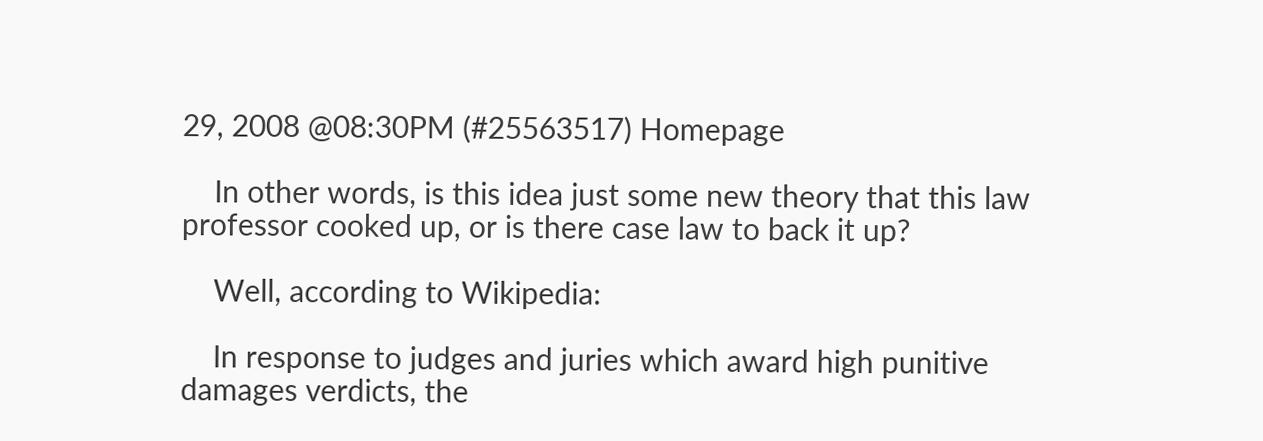29, 2008 @08:30PM (#25563517) Homepage

    In other words, is this idea just some new theory that this law professor cooked up, or is there case law to back it up?

    Well, according to Wikipedia:

    In response to judges and juries which award high punitive damages verdicts, the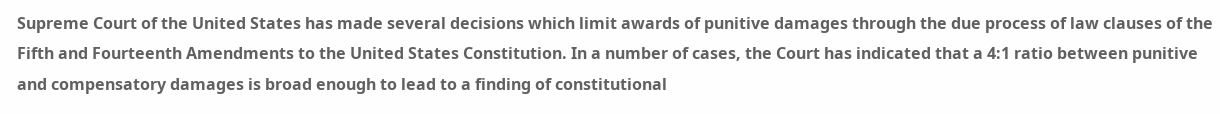Supreme Court of the United States has made several decisions which limit awards of punitive damages through the due process of law clauses of the Fifth and Fourteenth Amendments to the United States Constitution. In a number of cases, the Court has indicated that a 4:1 ratio between punitive and compensatory damages is broad enough to lead to a finding of constitutional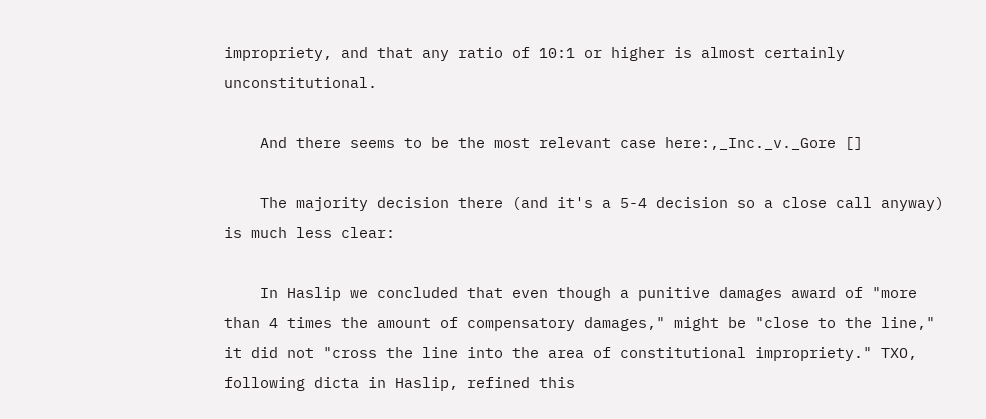impropriety, and that any ratio of 10:1 or higher is almost certainly unconstitutional.

    And there seems to be the most relevant case here:,_Inc._v._Gore []

    The majority decision there (and it's a 5-4 decision so a close call anyway) is much less clear:

    In Haslip we concluded that even though a punitive damages award of "more than 4 times the amount of compensatory damages," might be "close to the line," it did not "cross the line into the area of constitutional impropriety." TXO, following dicta in Haslip, refined this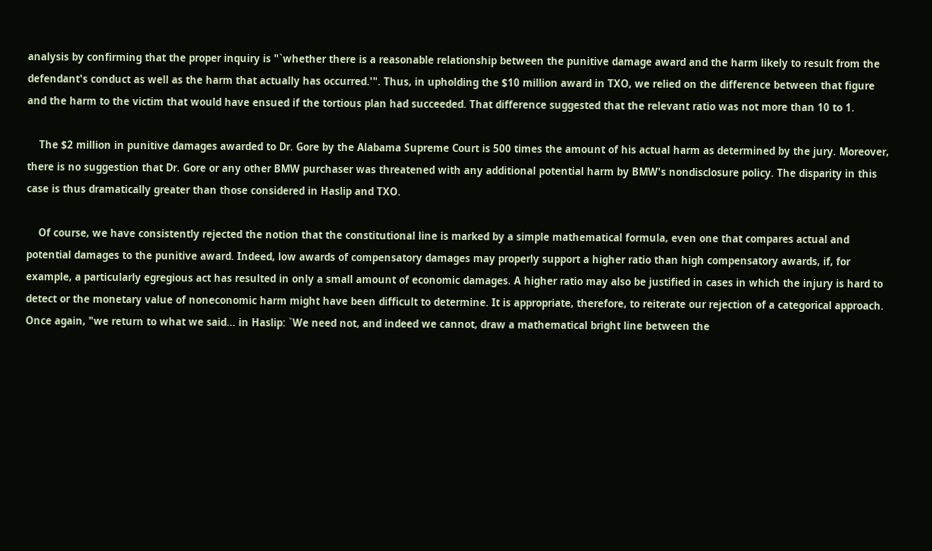analysis by confirming that the proper inquiry is "`whether there is a reasonable relationship between the punitive damage award and the harm likely to result from the defendant's conduct as well as the harm that actually has occurred.'". Thus, in upholding the $10 million award in TXO, we relied on the difference between that figure and the harm to the victim that would have ensued if the tortious plan had succeeded. That difference suggested that the relevant ratio was not more than 10 to 1.

    The $2 million in punitive damages awarded to Dr. Gore by the Alabama Supreme Court is 500 times the amount of his actual harm as determined by the jury. Moreover, there is no suggestion that Dr. Gore or any other BMW purchaser was threatened with any additional potential harm by BMW's nondisclosure policy. The disparity in this case is thus dramatically greater than those considered in Haslip and TXO.

    Of course, we have consistently rejected the notion that the constitutional line is marked by a simple mathematical formula, even one that compares actual and potential damages to the punitive award. Indeed, low awards of compensatory damages may properly support a higher ratio than high compensatory awards, if, for example, a particularly egregious act has resulted in only a small amount of economic damages. A higher ratio may also be justified in cases in which the injury is hard to detect or the monetary value of noneconomic harm might have been difficult to determine. It is appropriate, therefore, to reiterate our rejection of a categorical approach. Once again, "we return to what we said... in Haslip: `We need not, and indeed we cannot, draw a mathematical bright line between the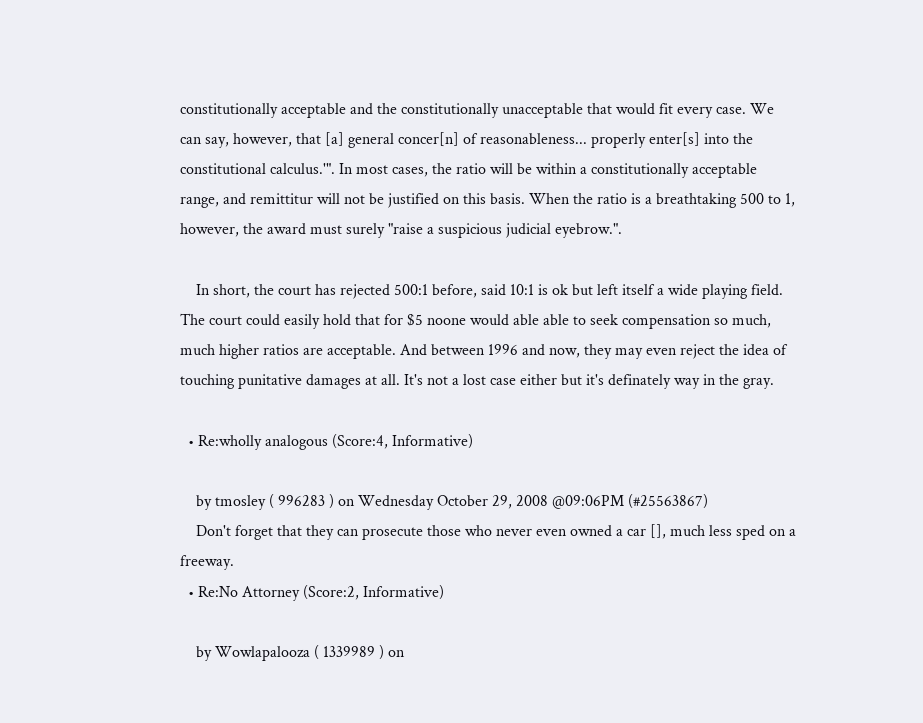constitutionally acceptable and the constitutionally unacceptable that would fit every case. We can say, however, that [a] general concer[n] of reasonableness... properly enter[s] into the constitutional calculus.'". In most cases, the ratio will be within a constitutionally acceptable range, and remittitur will not be justified on this basis. When the ratio is a breathtaking 500 to 1, however, the award must surely "raise a suspicious judicial eyebrow.".

    In short, the court has rejected 500:1 before, said 10:1 is ok but left itself a wide playing field. The court could easily hold that for $5 noone would able able to seek compensation so much, much higher ratios are acceptable. And between 1996 and now, they may even reject the idea of touching punitative damages at all. It's not a lost case either but it's definately way in the gray.

  • Re:wholly analogous (Score:4, Informative)

    by tmosley ( 996283 ) on Wednesday October 29, 2008 @09:06PM (#25563867)
    Don't forget that they can prosecute those who never even owned a car [], much less sped on a freeway.
  • Re:No Attorney (Score:2, Informative)

    by Wowlapalooza ( 1339989 ) on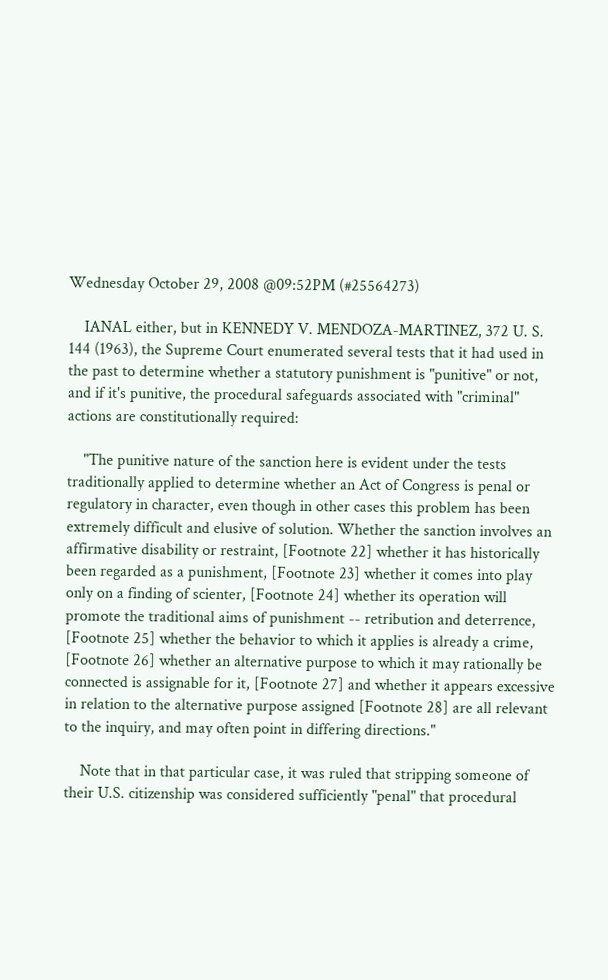Wednesday October 29, 2008 @09:52PM (#25564273)

    IANAL either, but in KENNEDY V. MENDOZA-MARTINEZ, 372 U. S. 144 (1963), the Supreme Court enumerated several tests that it had used in the past to determine whether a statutory punishment is "punitive" or not, and if it's punitive, the procedural safeguards associated with "criminal" actions are constitutionally required:

    "The punitive nature of the sanction here is evident under the tests traditionally applied to determine whether an Act of Congress is penal or regulatory in character, even though in other cases this problem has been extremely difficult and elusive of solution. Whether the sanction involves an affirmative disability or restraint, [Footnote 22] whether it has historically been regarded as a punishment, [Footnote 23] whether it comes into play only on a finding of scienter, [Footnote 24] whether its operation will promote the traditional aims of punishment -- retribution and deterrence, [Footnote 25] whether the behavior to which it applies is already a crime, [Footnote 26] whether an alternative purpose to which it may rationally be connected is assignable for it, [Footnote 27] and whether it appears excessive in relation to the alternative purpose assigned [Footnote 28] are all relevant to the inquiry, and may often point in differing directions."

    Note that in that particular case, it was ruled that stripping someone of their U.S. citizenship was considered sufficiently "penal" that procedural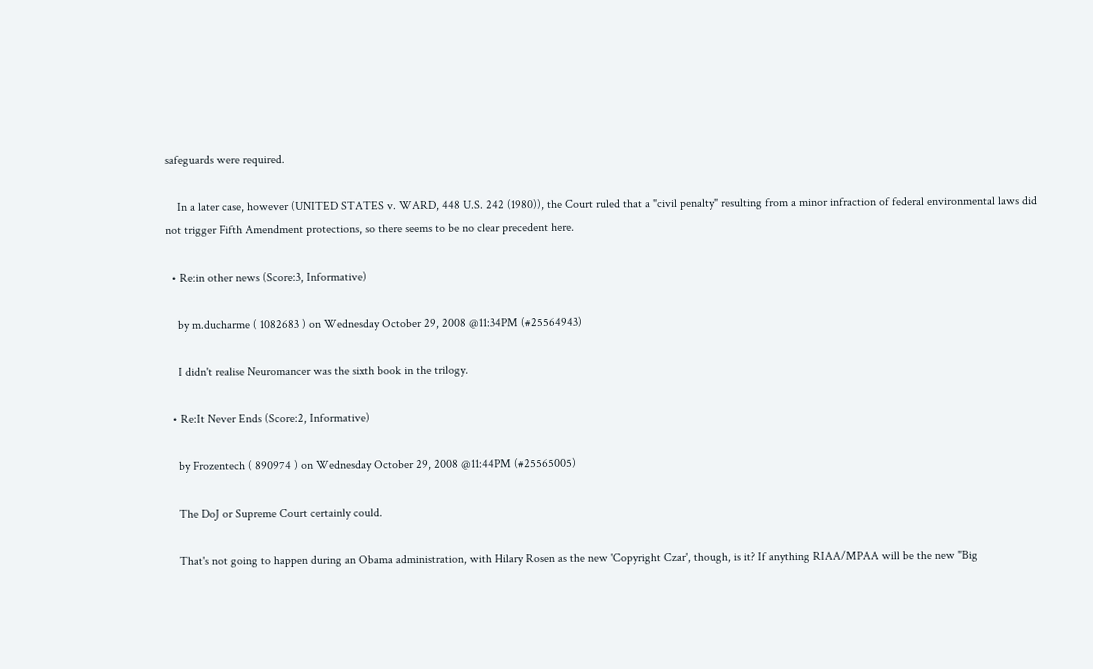safeguards were required.

    In a later case, however (UNITED STATES v. WARD, 448 U.S. 242 (1980)), the Court ruled that a "civil penalty" resulting from a minor infraction of federal environmental laws did not trigger Fifth Amendment protections, so there seems to be no clear precedent here.

  • Re:in other news (Score:3, Informative)

    by m.ducharme ( 1082683 ) on Wednesday October 29, 2008 @11:34PM (#25564943)

    I didn't realise Neuromancer was the sixth book in the trilogy.

  • Re:It Never Ends (Score:2, Informative)

    by Frozentech ( 890974 ) on Wednesday October 29, 2008 @11:44PM (#25565005)

    The DoJ or Supreme Court certainly could.

    That's not going to happen during an Obama administration, with Hilary Rosen as the new 'Copyright Czar', though, is it? If anything RIAA/MPAA will be the new "Big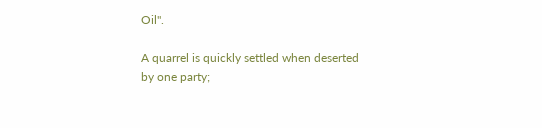Oil".

A quarrel is quickly settled when deserted by one party;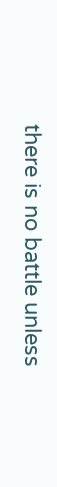there is no battle unless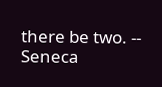there be two. -- Seneca